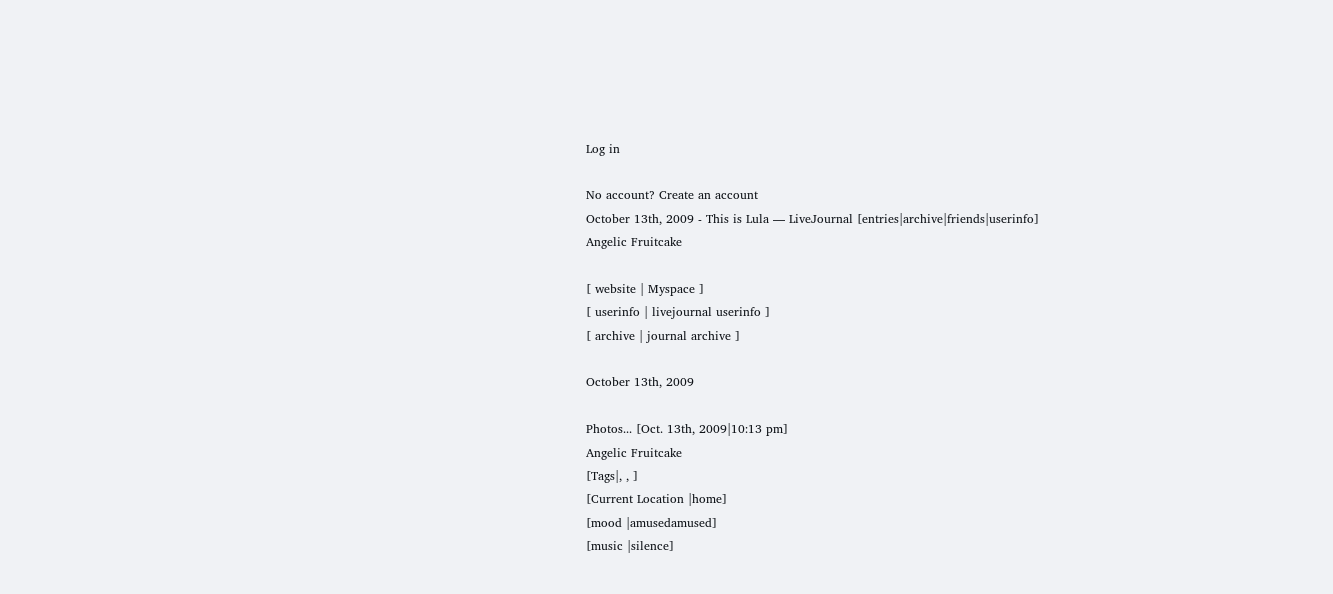Log in

No account? Create an account
October 13th, 2009 - This is Lula — LiveJournal [entries|archive|friends|userinfo]
Angelic Fruitcake

[ website | Myspace ]
[ userinfo | livejournal userinfo ]
[ archive | journal archive ]

October 13th, 2009

Photos... [Oct. 13th, 2009|10:13 pm]
Angelic Fruitcake
[Tags|, , ]
[Current Location |home]
[mood |amusedamused]
[music |silence]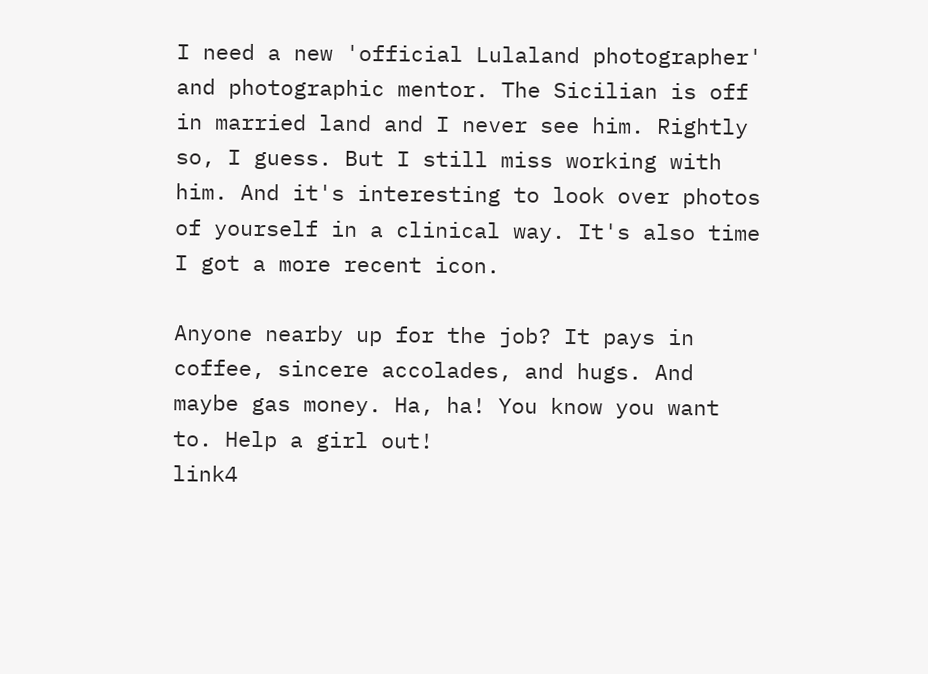I need a new 'official Lulaland photographer' and photographic mentor. The Sicilian is off in married land and I never see him. Rightly so, I guess. But I still miss working with him. And it's interesting to look over photos of yourself in a clinical way. It's also time I got a more recent icon.

Anyone nearby up for the job? It pays in coffee, sincere accolades, and hugs. And maybe gas money. Ha, ha! You know you want to. Help a girl out!
link4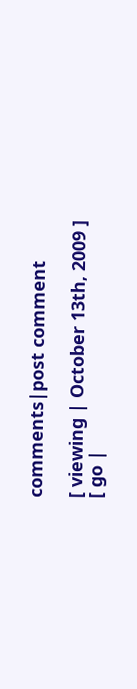comments|post comment

[ viewing | October 13th, 2009 ]
[ go |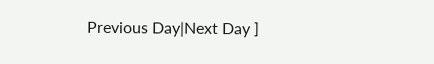Previous Day|Next Day ]